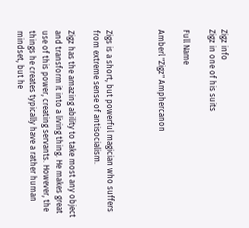Zigz info
Zigz in one of his suits

Full Name

Amberl "Zigz" Amphercanon



Zigs is a short, but powerful magician who suffers from extreme sense of antisocialism.

Zigz has the amazing ability to take most any object and transform it into a living thing. He makes great use of this power, creating servants. However, the things he creates typically have a rather human mindset, but he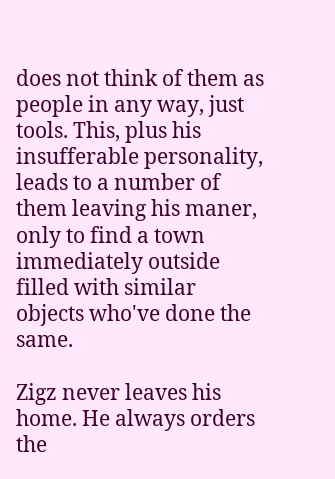does not think of them as people in any way, just tools. This, plus his insufferable personality, leads to a number of them leaving his maner, only to find a town immediately outside filled with similar objects who've done the same.

Zigz never leaves his home. He always orders the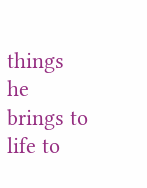things he brings to life to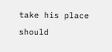take his place should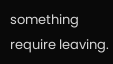something require leaving.